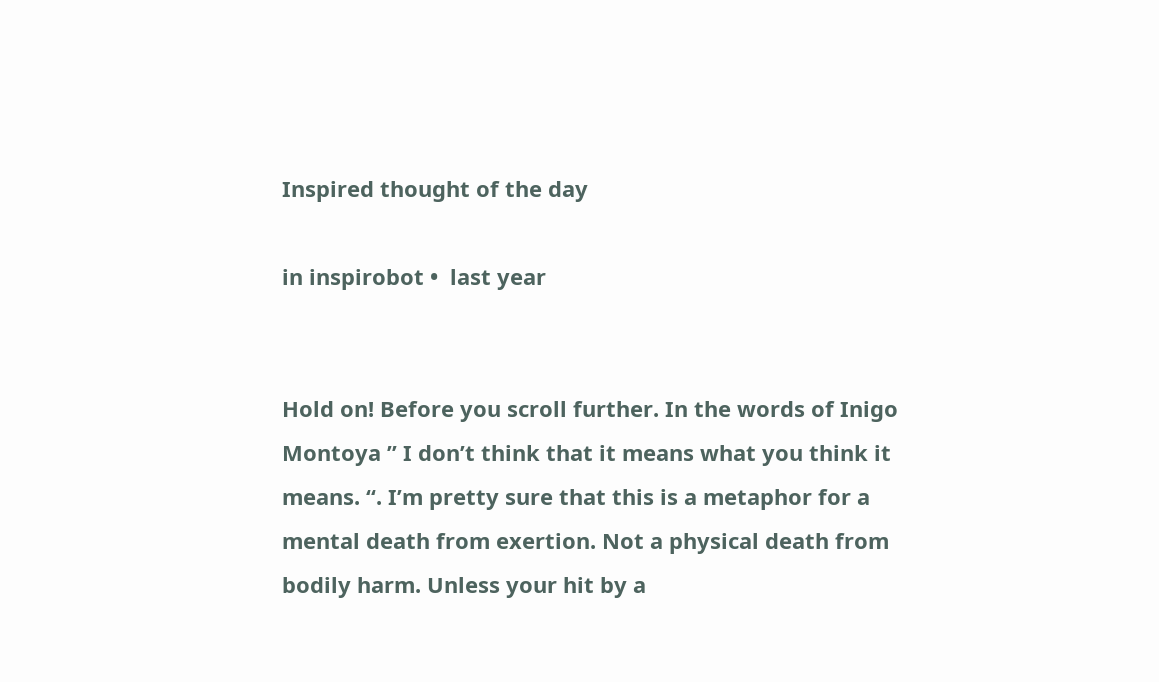Inspired thought of the day

in inspirobot •  last year


Hold on! Before you scroll further. In the words of Inigo Montoya ” I don’t think that it means what you think it means. “. I’m pretty sure that this is a metaphor for a mental death from exertion. Not a physical death from bodily harm. Unless your hit by a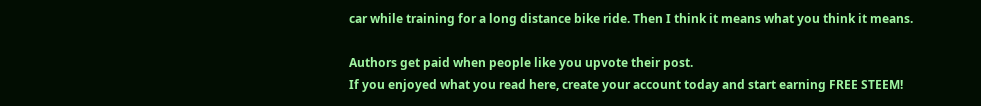car while training for a long distance bike ride. Then I think it means what you think it means.

Authors get paid when people like you upvote their post.
If you enjoyed what you read here, create your account today and start earning FREE STEEM!